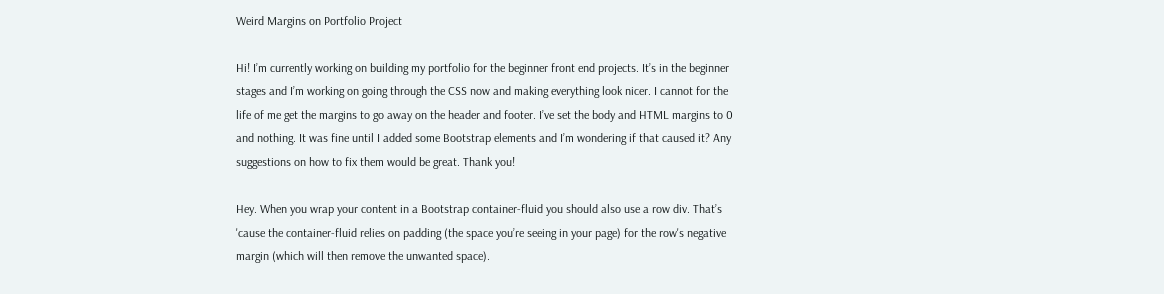Weird Margins on Portfolio Project

Hi! I’m currently working on building my portfolio for the beginner front end projects. It’s in the beginner stages and I’m working on going through the CSS now and making everything look nicer. I cannot for the life of me get the margins to go away on the header and footer. I’ve set the body and HTML margins to 0 and nothing. It was fine until I added some Bootstrap elements and I’m wondering if that caused it? Any suggestions on how to fix them would be great. Thank you!

Hey. When you wrap your content in a Bootstrap container-fluid you should also use a row div. That’s 'cause the container-fluid relies on padding (the space you’re seeing in your page) for the row's negative margin (which will then remove the unwanted space).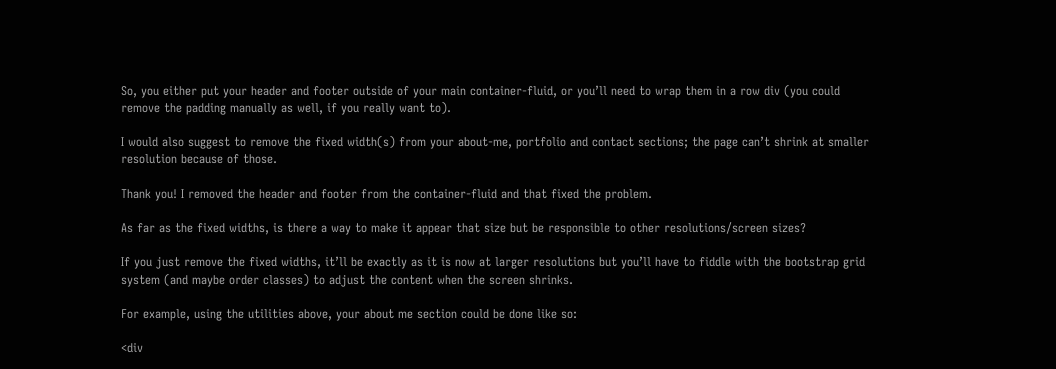So, you either put your header and footer outside of your main container-fluid, or you’ll need to wrap them in a row div (you could remove the padding manually as well, if you really want to).

I would also suggest to remove the fixed width(s) from your about-me, portfolio and contact sections; the page can’t shrink at smaller resolution because of those.

Thank you! I removed the header and footer from the container-fluid and that fixed the problem.

As far as the fixed widths, is there a way to make it appear that size but be responsible to other resolutions/screen sizes?

If you just remove the fixed widths, it’ll be exactly as it is now at larger resolutions but you’ll have to fiddle with the bootstrap grid system (and maybe order classes) to adjust the content when the screen shrinks.

For example, using the utilities above, your about me section could be done like so:

<div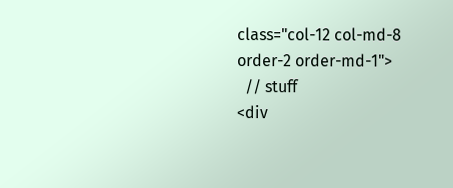class="col-12 col-md-8 order-2 order-md-1">
  // stuff
<div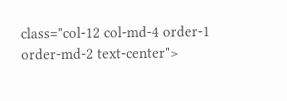class="col-12 col-md-4 order-1 order-md-2 text-center">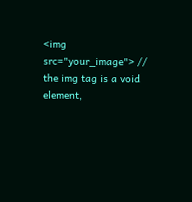<img src="your_image"> // the img tag is a void element,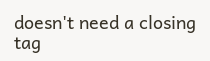doesn't need a closing tag